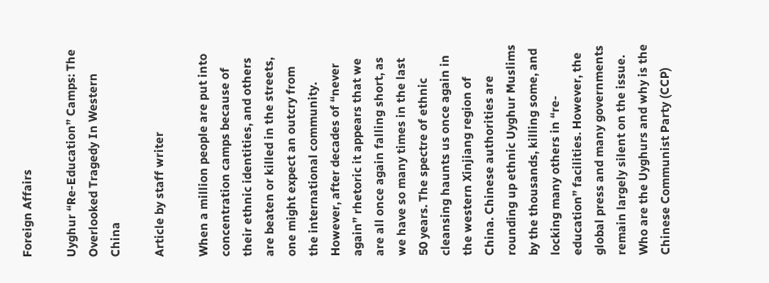Foreign Affairs

Uyghur “Re-Education” Camps: The Overlooked Tragedy In Western China

Article by staff writer

When a million people are put into concentration camps because of their ethnic identities, and others are beaten or killed in the streets, one might expect an outcry from the international community. However, after decades of “never again” rhetoric it appears that we are all once again falling short, as we have so many times in the last 50 years. The spectre of ethnic cleansing haunts us once again in the western Xinjiang region of China. Chinese authorities are rounding up ethnic Uyghur Muslims by the thousands, killing some, and locking many others in “re-education” facilities. However, the global press and many governments remain largely silent on the issue. Who are the Uyghurs and why is the Chinese Communist Party (CCP)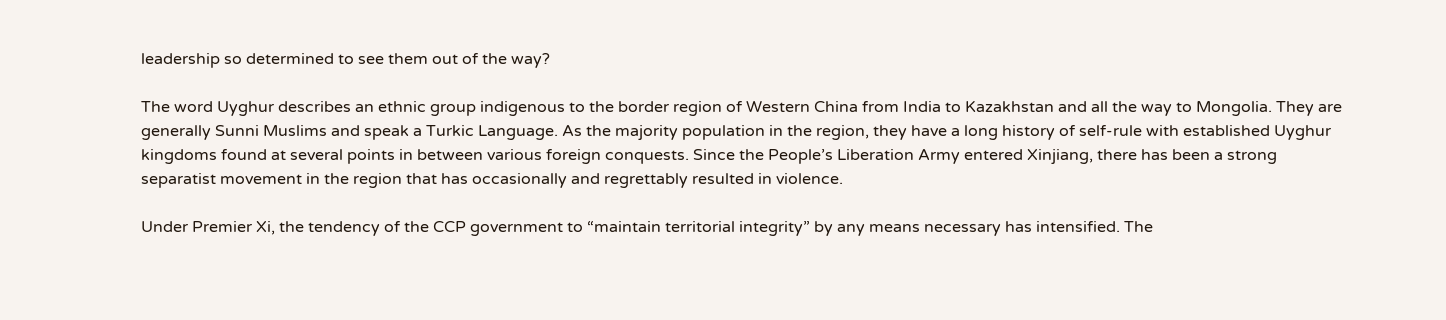leadership so determined to see them out of the way?

The word Uyghur describes an ethnic group indigenous to the border region of Western China from India to Kazakhstan and all the way to Mongolia. They are generally Sunni Muslims and speak a Turkic Language. As the majority population in the region, they have a long history of self-rule with established Uyghur kingdoms found at several points in between various foreign conquests. Since the People’s Liberation Army entered Xinjiang, there has been a strong separatist movement in the region that has occasionally and regrettably resulted in violence.

Under Premier Xi, the tendency of the CCP government to “maintain territorial integrity” by any means necessary has intensified. The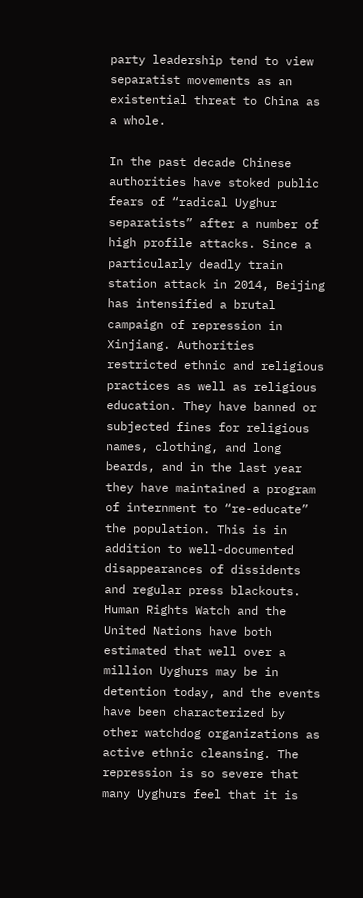party leadership tend to view separatist movements as an existential threat to China as a whole.

In the past decade Chinese authorities have stoked public fears of “radical Uyghur separatists” after a number of high profile attacks. Since a particularly deadly train station attack in 2014, Beijing has intensified a brutal campaign of repression in Xinjiang. Authorities restricted ethnic and religious practices as well as religious education. They have banned or subjected fines for religious names, clothing, and long beards, and in the last year they have maintained a program of internment to “re-educate” the population. This is in addition to well-documented disappearances of dissidents and regular press blackouts. Human Rights Watch and the United Nations have both estimated that well over a million Uyghurs may be in detention today, and the events have been characterized by other watchdog organizations as active ethnic cleansing. The repression is so severe that many Uyghurs feel that it is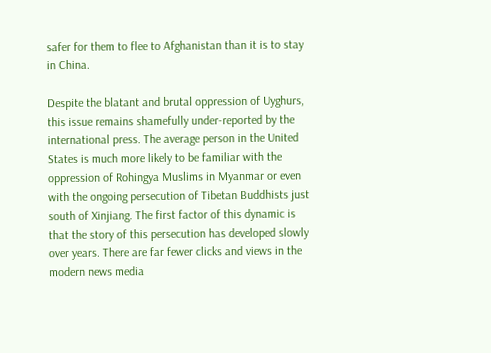safer for them to flee to Afghanistan than it is to stay in China.

Despite the blatant and brutal oppression of Uyghurs, this issue remains shamefully under-reported by the international press. The average person in the United States is much more likely to be familiar with the oppression of Rohingya Muslims in Myanmar or even with the ongoing persecution of Tibetan Buddhists just south of Xinjiang. The first factor of this dynamic is that the story of this persecution has developed slowly over years. There are far fewer clicks and views in the modern news media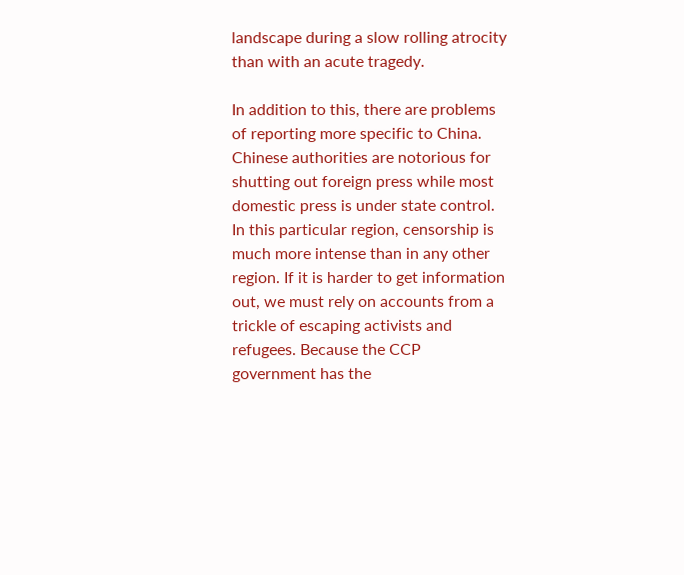landscape during a slow rolling atrocity than with an acute tragedy.

In addition to this, there are problems of reporting more specific to China. Chinese authorities are notorious for shutting out foreign press while most domestic press is under state control. In this particular region, censorship is much more intense than in any other region. If it is harder to get information out, we must rely on accounts from a trickle of escaping activists and refugees. Because the CCP government has the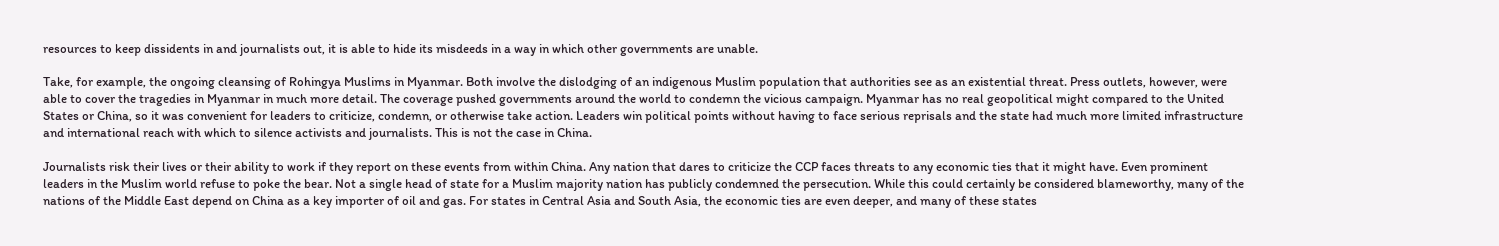resources to keep dissidents in and journalists out, it is able to hide its misdeeds in a way in which other governments are unable.

Take, for example, the ongoing cleansing of Rohingya Muslims in Myanmar. Both involve the dislodging of an indigenous Muslim population that authorities see as an existential threat. Press outlets, however, were able to cover the tragedies in Myanmar in much more detail. The coverage pushed governments around the world to condemn the vicious campaign. Myanmar has no real geopolitical might compared to the United States or China, so it was convenient for leaders to criticize, condemn, or otherwise take action. Leaders win political points without having to face serious reprisals and the state had much more limited infrastructure and international reach with which to silence activists and journalists. This is not the case in China.

Journalists risk their lives or their ability to work if they report on these events from within China. Any nation that dares to criticize the CCP faces threats to any economic ties that it might have. Even prominent leaders in the Muslim world refuse to poke the bear. Not a single head of state for a Muslim majority nation has publicly condemned the persecution. While this could certainly be considered blameworthy, many of the nations of the Middle East depend on China as a key importer of oil and gas. For states in Central Asia and South Asia, the economic ties are even deeper, and many of these states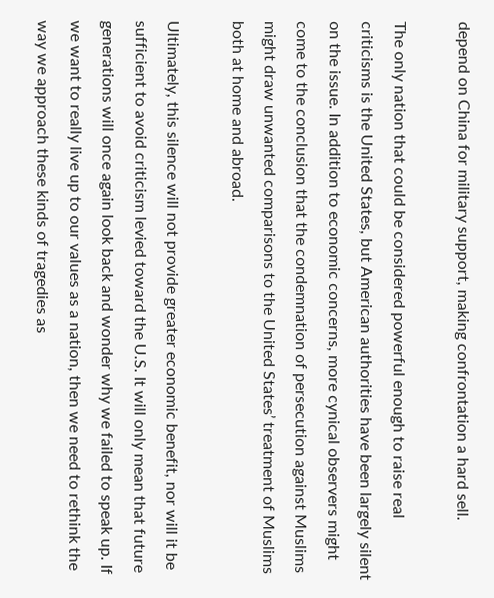depend on China for military support, making confrontation a hard sell.

The only nation that could be considered powerful enough to raise real criticisms is the United States, but American authorities have been largely silent on the issue. In addition to economic concerns, more cynical observers might come to the conclusion that the condemnation of persecution against Muslims might draw unwanted comparisons to the United States’ treatment of Muslims both at home and abroad.

Ultimately, this silence will not provide greater economic benefit, nor will it be sufficient to avoid criticism levied toward the U.S. It will only mean that future generations will once again look back and wonder why we failed to speak up. If we want to really live up to our values as a nation, then we need to rethink the way we approach these kinds of tragedies as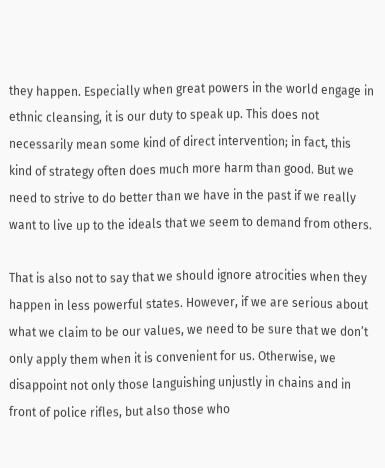they happen. Especially when great powers in the world engage in ethnic cleansing, it is our duty to speak up. This does not necessarily mean some kind of direct intervention; in fact, this kind of strategy often does much more harm than good. But we need to strive to do better than we have in the past if we really want to live up to the ideals that we seem to demand from others.

That is also not to say that we should ignore atrocities when they happen in less powerful states. However, if we are serious about what we claim to be our values, we need to be sure that we don’t only apply them when it is convenient for us. Otherwise, we disappoint not only those languishing unjustly in chains and in front of police rifles, but also those who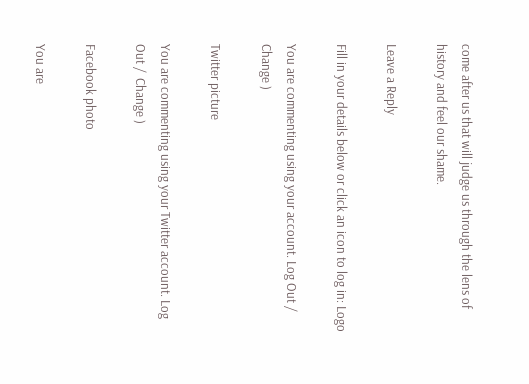come after us that will judge us through the lens of history and feel our shame.

Leave a Reply

Fill in your details below or click an icon to log in: Logo

You are commenting using your account. Log Out /  Change )

Twitter picture

You are commenting using your Twitter account. Log Out /  Change )

Facebook photo

You are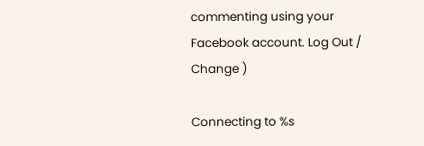commenting using your Facebook account. Log Out /  Change )

Connecting to %s